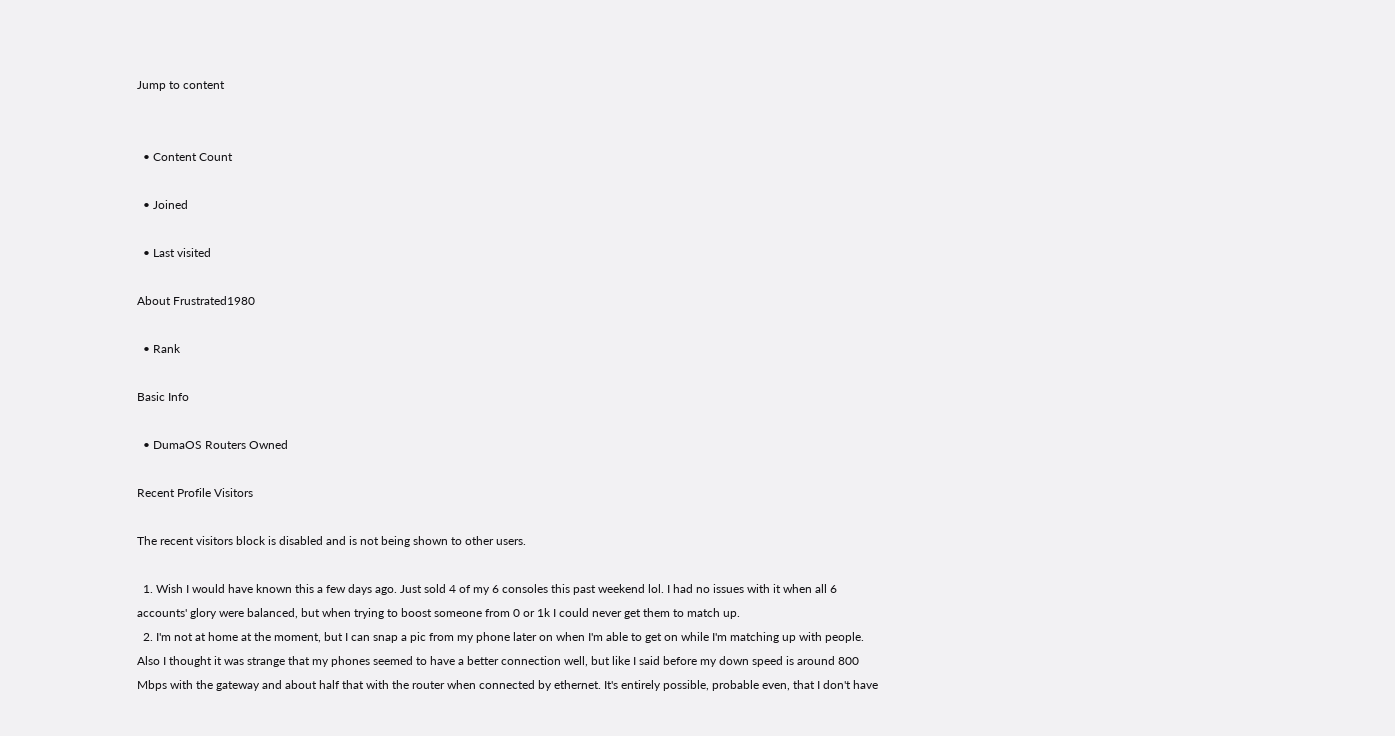Jump to content


  • Content Count

  • Joined

  • Last visited

About Frustrated1980

  • Rank

Basic Info

  • DumaOS Routers Owned

Recent Profile Visitors

The recent visitors block is disabled and is not being shown to other users.

  1. Wish I would have known this a few days ago. Just sold 4 of my 6 consoles this past weekend lol. I had no issues with it when all 6 accounts' glory were balanced, but when trying to boost someone from 0 or 1k I could never get them to match up.
  2. I'm not at home at the moment, but I can snap a pic from my phone later on when I'm able to get on while I'm matching up with people. Also I thought it was strange that my phones seemed to have a better connection well, but like I said before my down speed is around 800 Mbps with the gateway and about half that with the router when connected by ethernet. It's entirely possible, probable even, that I don't have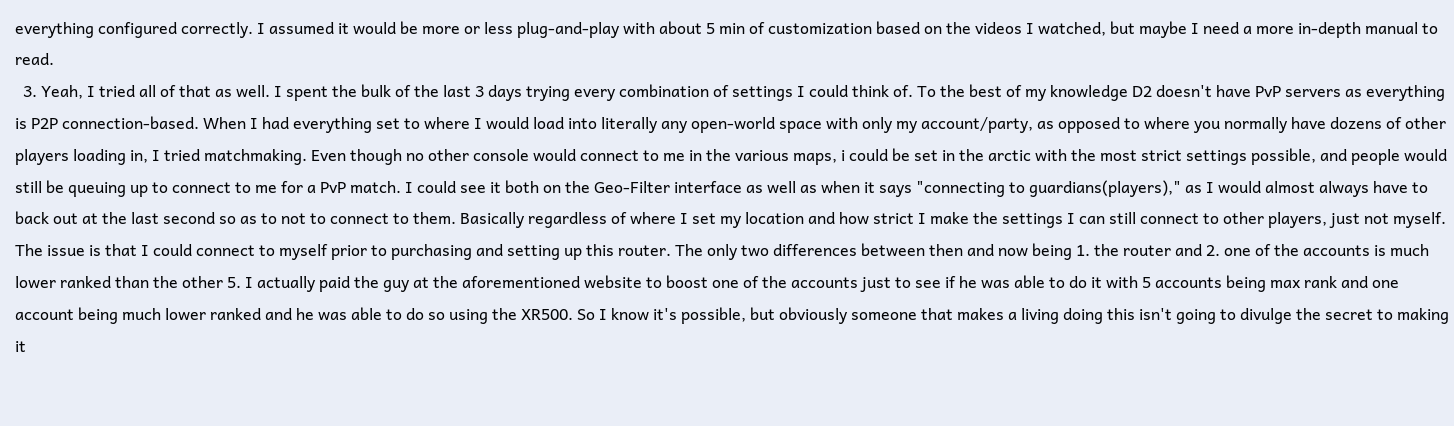everything configured correctly. I assumed it would be more or less plug-and-play with about 5 min of customization based on the videos I watched, but maybe I need a more in-depth manual to read.
  3. Yeah, I tried all of that as well. I spent the bulk of the last 3 days trying every combination of settings I could think of. To the best of my knowledge D2 doesn't have PvP servers as everything is P2P connection-based. When I had everything set to where I would load into literally any open-world space with only my account/party, as opposed to where you normally have dozens of other players loading in, I tried matchmaking. Even though no other console would connect to me in the various maps, i could be set in the arctic with the most strict settings possible, and people would still be queuing up to connect to me for a PvP match. I could see it both on the Geo-Filter interface as well as when it says "connecting to guardians(players)," as I would almost always have to back out at the last second so as to not to connect to them. Basically regardless of where I set my location and how strict I make the settings I can still connect to other players, just not myself. The issue is that I could connect to myself prior to purchasing and setting up this router. The only two differences between then and now being 1. the router and 2. one of the accounts is much lower ranked than the other 5. I actually paid the guy at the aforementioned website to boost one of the accounts just to see if he was able to do it with 5 accounts being max rank and one account being much lower ranked and he was able to do so using the XR500. So I know it's possible, but obviously someone that makes a living doing this isn't going to divulge the secret to making it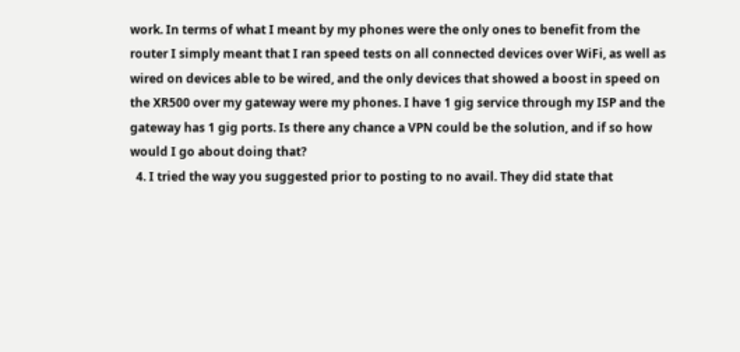work. In terms of what I meant by my phones were the only ones to benefit from the router I simply meant that I ran speed tests on all connected devices over WiFi, as well as wired on devices able to be wired, and the only devices that showed a boost in speed on the XR500 over my gateway were my phones. I have 1 gig service through my ISP and the gateway has 1 gig ports. Is there any chance a VPN could be the solution, and if so how would I go about doing that?
  4. I tried the way you suggested prior to posting to no avail. They did state that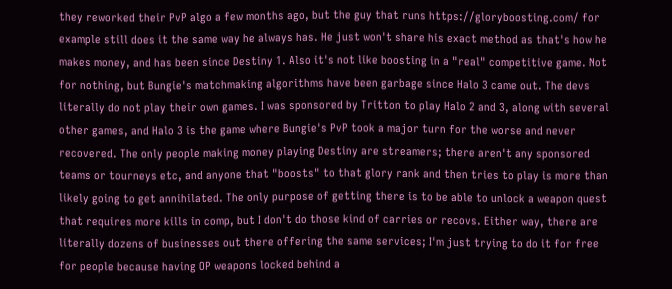they reworked their PvP algo a few months ago, but the guy that runs https://gloryboosting.com/ for example still does it the same way he always has. He just won't share his exact method as that's how he makes money, and has been since Destiny 1. Also it's not like boosting in a "real" competitive game. Not for nothing, but Bungie's matchmaking algorithms have been garbage since Halo 3 came out. The devs literally do not play their own games. I was sponsored by Tritton to play Halo 2 and 3, along with several other games, and Halo 3 is the game where Bungie's PvP took a major turn for the worse and never recovered. The only people making money playing Destiny are streamers; there aren't any sponsored teams or tourneys etc, and anyone that "boosts" to that glory rank and then tries to play is more than likely going to get annihilated. The only purpose of getting there is to be able to unlock a weapon quest that requires more kills in comp, but I don't do those kind of carries or recovs. Either way, there are literally dozens of businesses out there offering the same services; I'm just trying to do it for free for people because having OP weapons locked behind a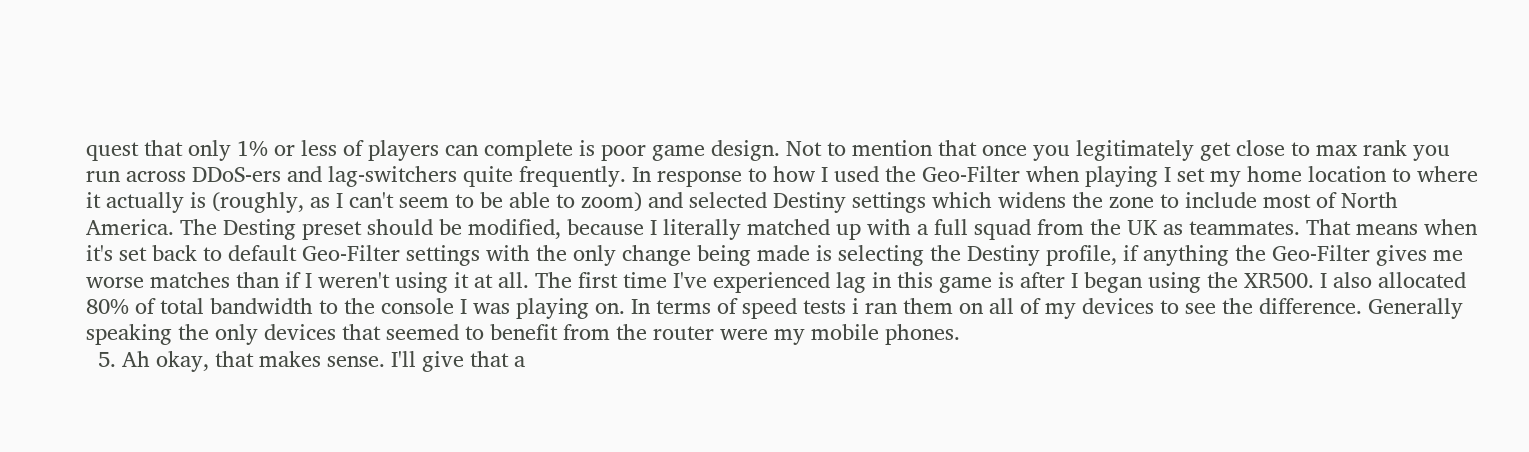quest that only 1% or less of players can complete is poor game design. Not to mention that once you legitimately get close to max rank you run across DDoS-ers and lag-switchers quite frequently. In response to how I used the Geo-Filter when playing I set my home location to where it actually is (roughly, as I can't seem to be able to zoom) and selected Destiny settings which widens the zone to include most of North America. The Desting preset should be modified, because I literally matched up with a full squad from the UK as teammates. That means when it's set back to default Geo-Filter settings with the only change being made is selecting the Destiny profile, if anything the Geo-Filter gives me worse matches than if I weren't using it at all. The first time I've experienced lag in this game is after I began using the XR500. I also allocated 80% of total bandwidth to the console I was playing on. In terms of speed tests i ran them on all of my devices to see the difference. Generally speaking the only devices that seemed to benefit from the router were my mobile phones.
  5. Ah okay, that makes sense. I'll give that a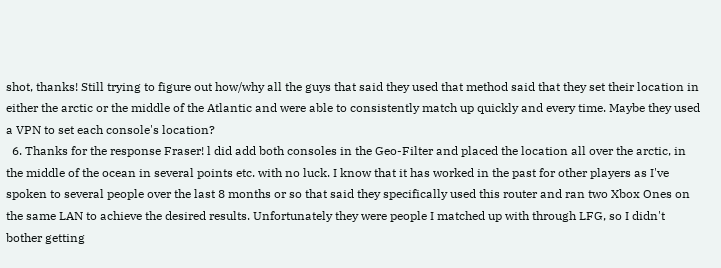shot, thanks! Still trying to figure out how/why all the guys that said they used that method said that they set their location in either the arctic or the middle of the Atlantic and were able to consistently match up quickly and every time. Maybe they used a VPN to set each console's location?
  6. Thanks for the response Fraser! l did add both consoles in the Geo-Filter and placed the location all over the arctic, in the middle of the ocean in several points etc. with no luck. I know that it has worked in the past for other players as I've spoken to several people over the last 8 months or so that said they specifically used this router and ran two Xbox Ones on the same LAN to achieve the desired results. Unfortunately they were people I matched up with through LFG, so I didn't bother getting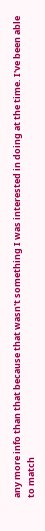any more info than that because that wasn't something I was interested in doing at the time. I've been able to match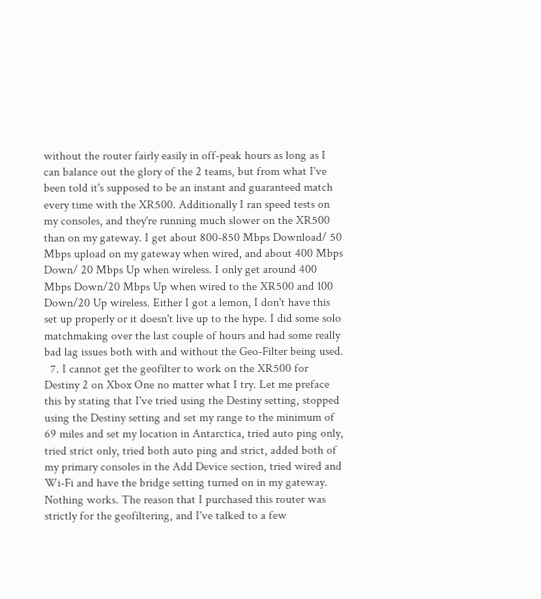without the router fairly easily in off-peak hours as long as I can balance out the glory of the 2 teams, but from what I've been told it's supposed to be an instant and guaranteed match every time with the XR500. Additionally I ran speed tests on my consoles, and they're running much slower on the XR500 than on my gateway. I get about 800-850 Mbps Download/ 50 Mbps upload on my gateway when wired, and about 400 Mbps Down/ 20 Mbps Up when wireless. I only get around 400 Mbps Down/20 Mbps Up when wired to the XR500 and 100 Down/20 Up wireless. Either I got a lemon, I don't have this set up properly or it doesn't live up to the hype. I did some solo matchmaking over the last couple of hours and had some really bad lag issues both with and without the Geo-Filter being used.
  7. I cannot get the geofilter to work on the XR500 for Destiny 2 on Xbox One no matter what I try. Let me preface this by stating that I've tried using the Destiny setting, stopped using the Destiny setting and set my range to the minimum of 69 miles and set my location in Antarctica, tried auto ping only, tried strict only, tried both auto ping and strict, added both of my primary consoles in the Add Device section, tried wired and Wi-Fi and have the bridge setting turned on in my gateway. Nothing works. The reason that I purchased this router was strictly for the geofiltering, and I've talked to a few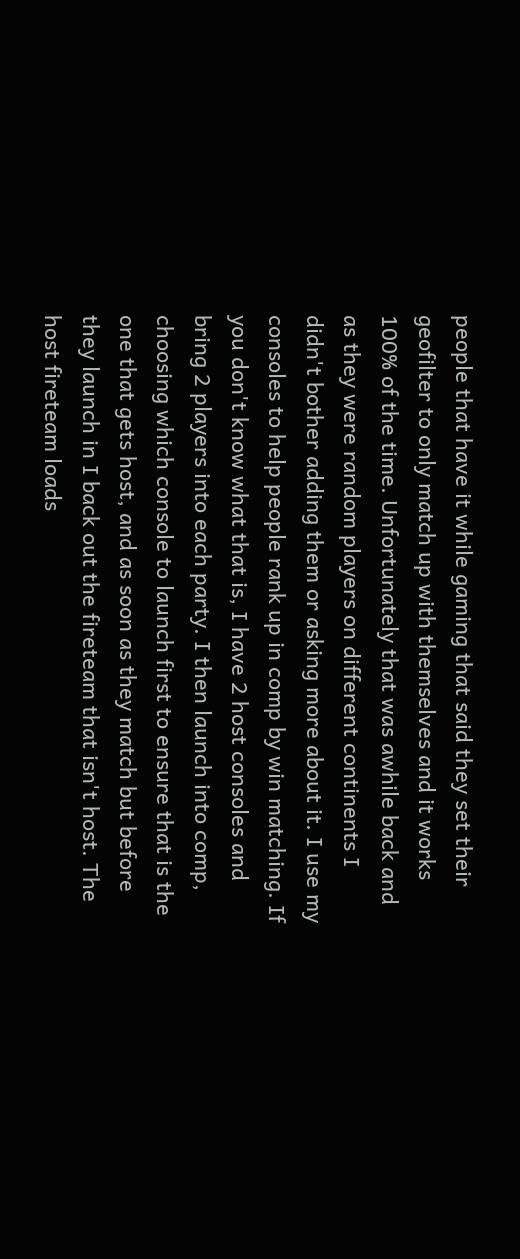people that have it while gaming that said they set their geofilter to only match up with themselves and it works 100% of the time. Unfortunately that was awhile back and as they were random players on different continents I didn't bother adding them or asking more about it. I use my consoles to help people rank up in comp by win matching. If you don't know what that is, I have 2 host consoles and bring 2 players into each party. I then launch into comp, choosing which console to launch first to ensure that is the one that gets host, and as soon as they match but before they launch in I back out the fireteam that isn't host. The host fireteam loads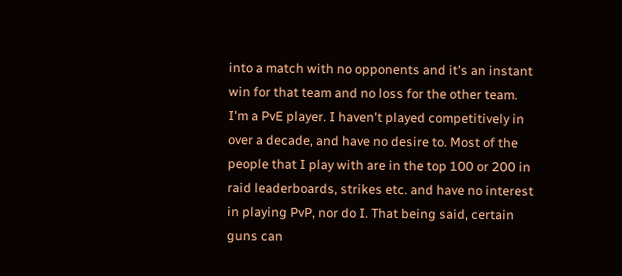into a match with no opponents and it's an instant win for that team and no loss for the other team. I'm a PvE player. I haven't played competitively in over a decade, and have no desire to. Most of the people that I play with are in the top 100 or 200 in raid leaderboards, strikes etc. and have no interest in playing PvP, nor do I. That being said, certain guns can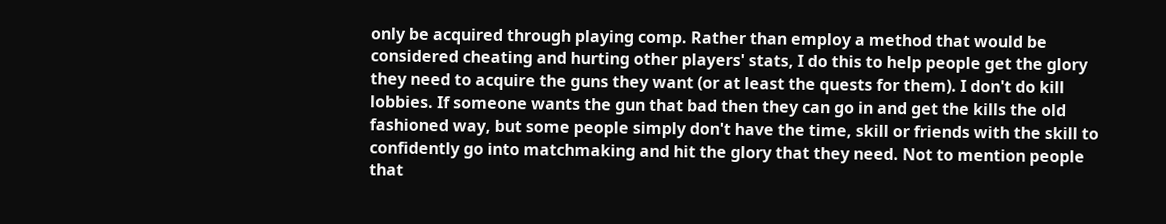only be acquired through playing comp. Rather than employ a method that would be considered cheating and hurting other players' stats, I do this to help people get the glory they need to acquire the guns they want (or at least the quests for them). I don't do kill lobbies. If someone wants the gun that bad then they can go in and get the kills the old fashioned way, but some people simply don't have the time, skill or friends with the skill to confidently go into matchmaking and hit the glory that they need. Not to mention people that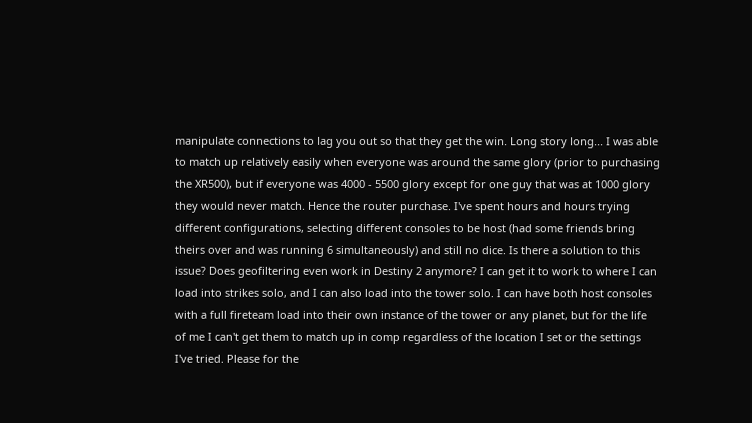manipulate connections to lag you out so that they get the win. Long story long... I was able to match up relatively easily when everyone was around the same glory (prior to purchasing the XR500), but if everyone was 4000 - 5500 glory except for one guy that was at 1000 glory they would never match. Hence the router purchase. I've spent hours and hours trying different configurations, selecting different consoles to be host (had some friends bring theirs over and was running 6 simultaneously) and still no dice. Is there a solution to this issue? Does geofiltering even work in Destiny 2 anymore? I can get it to work to where I can load into strikes solo, and I can also load into the tower solo. I can have both host consoles with a full fireteam load into their own instance of the tower or any planet, but for the life of me I can't get them to match up in comp regardless of the location I set or the settings I've tried. Please for the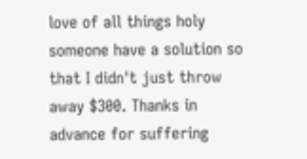love of all things holy someone have a solution so that I didn't just throw away $300. Thanks in advance for suffering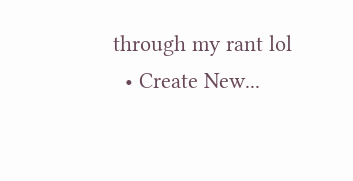through my rant lol
  • Create New...